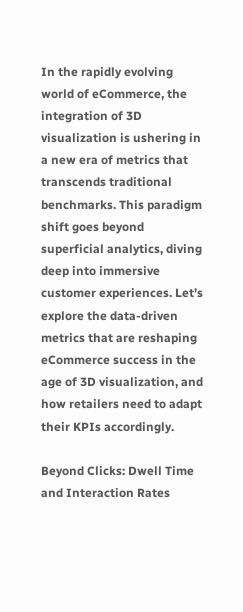In the rapidly evolving world of eCommerce, the integration of 3D visualization is ushering in a new era of metrics that transcends traditional benchmarks. This paradigm shift goes beyond superficial analytics, diving deep into immersive customer experiences. Let’s explore the data-driven metrics that are reshaping eCommerce success in the age of 3D visualization, and how retailers need to adapt their KPIs accordingly.

Beyond Clicks: Dwell Time and Interaction Rates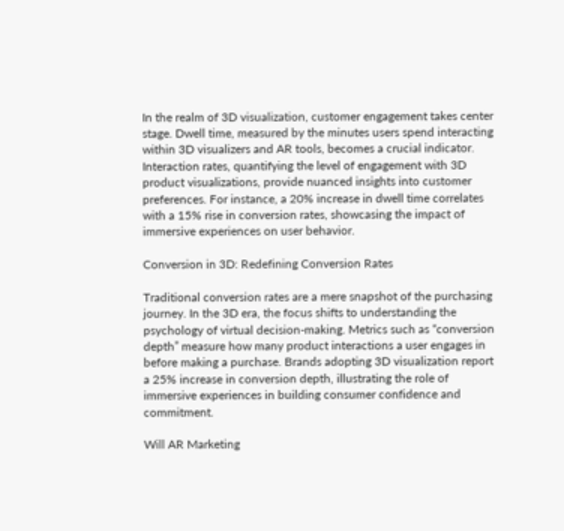In the realm of 3D visualization, customer engagement takes center stage. Dwell time, measured by the minutes users spend interacting within 3D visualizers and AR tools, becomes a crucial indicator. Interaction rates, quantifying the level of engagement with 3D product visualizations, provide nuanced insights into customer preferences. For instance, a 20% increase in dwell time correlates with a 15% rise in conversion rates, showcasing the impact of immersive experiences on user behavior.

Conversion in 3D: Redefining Conversion Rates

Traditional conversion rates are a mere snapshot of the purchasing journey. In the 3D era, the focus shifts to understanding the psychology of virtual decision-making. Metrics such as “conversion depth” measure how many product interactions a user engages in before making a purchase. Brands adopting 3D visualization report a 25% increase in conversion depth, illustrating the role of immersive experiences in building consumer confidence and commitment.

Will AR Marketing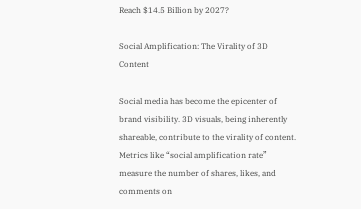Reach $14.5 Billion by 2027?

Social Amplification: The Virality of 3D Content

Social media has become the epicenter of brand visibility. 3D visuals, being inherently shareable, contribute to the virality of content. Metrics like “social amplification rate” measure the number of shares, likes, and comments on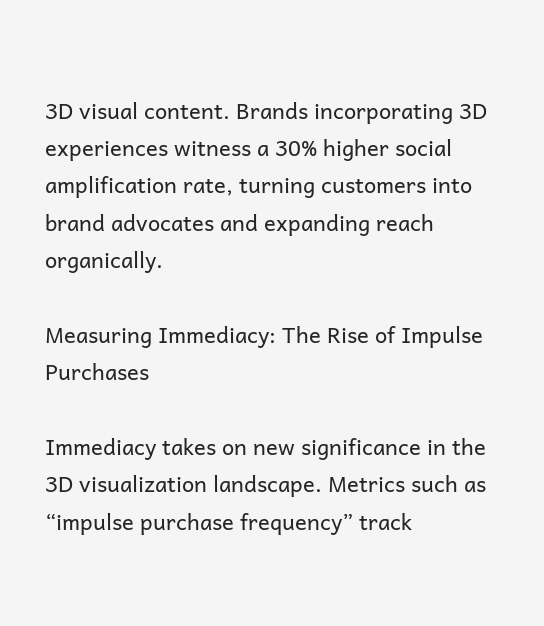3D visual content. Brands incorporating 3D experiences witness a 30% higher social amplification rate, turning customers into brand advocates and expanding reach organically.

Measuring Immediacy: The Rise of Impulse Purchases

Immediacy takes on new significance in the 3D visualization landscape. Metrics such as “impulse purchase frequency” track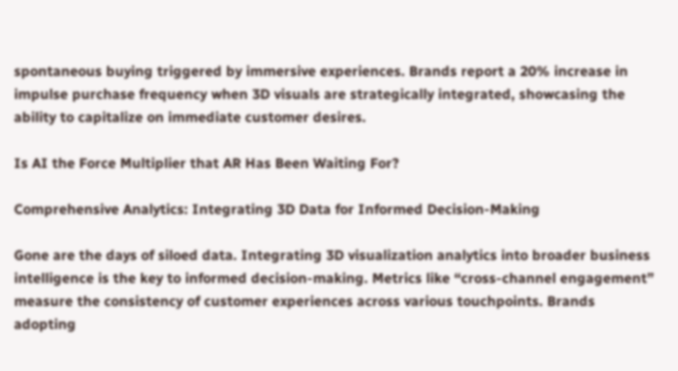spontaneous buying triggered by immersive experiences. Brands report a 20% increase in impulse purchase frequency when 3D visuals are strategically integrated, showcasing the ability to capitalize on immediate customer desires.

Is AI the Force Multiplier that AR Has Been Waiting For?

Comprehensive Analytics: Integrating 3D Data for Informed Decision-Making

Gone are the days of siloed data. Integrating 3D visualization analytics into broader business intelligence is the key to informed decision-making. Metrics like “cross-channel engagement” measure the consistency of customer experiences across various touchpoints. Brands adopting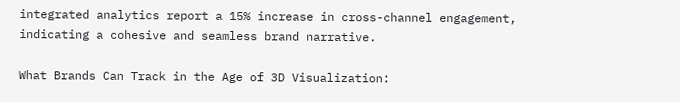integrated analytics report a 15% increase in cross-channel engagement, indicating a cohesive and seamless brand narrative.

What Brands Can Track in the Age of 3D Visualization: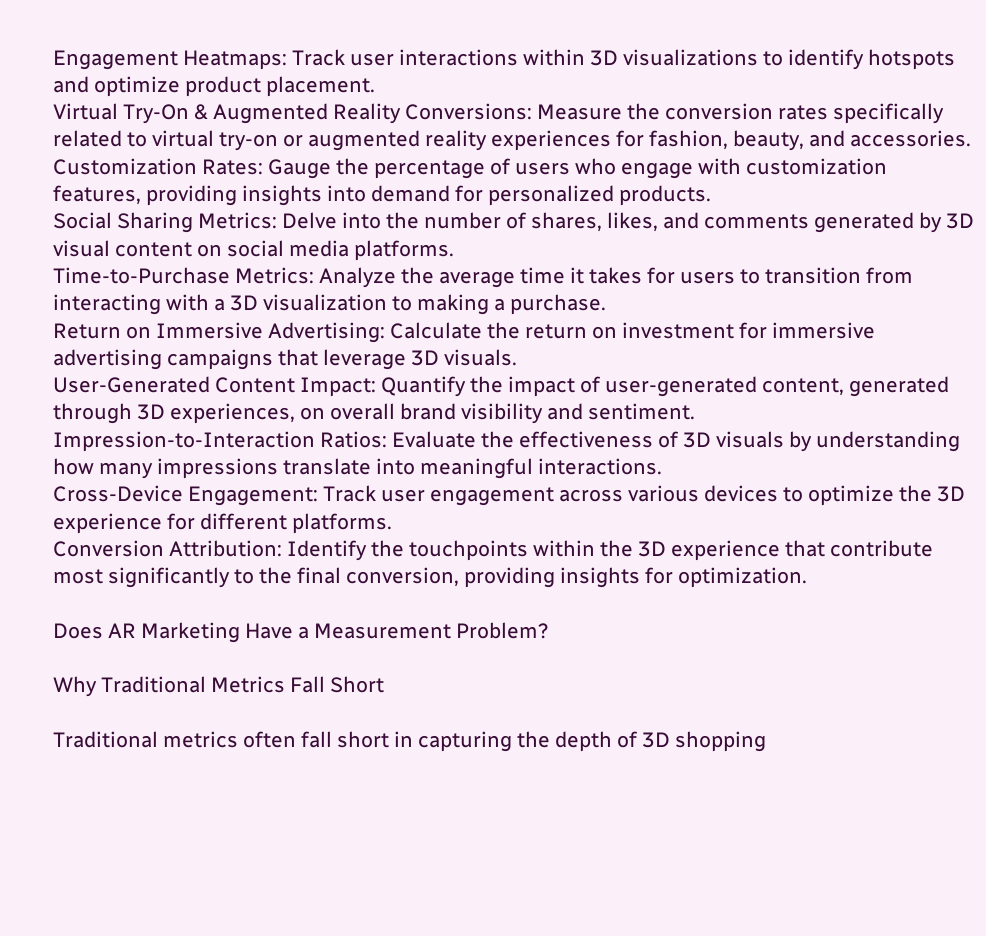Engagement Heatmaps: Track user interactions within 3D visualizations to identify hotspots and optimize product placement.
Virtual Try-On & Augmented Reality Conversions: Measure the conversion rates specifically related to virtual try-on or augmented reality experiences for fashion, beauty, and accessories.
Customization Rates: Gauge the percentage of users who engage with customization features, providing insights into demand for personalized products.
Social Sharing Metrics: Delve into the number of shares, likes, and comments generated by 3D visual content on social media platforms.
Time-to-Purchase Metrics: Analyze the average time it takes for users to transition from interacting with a 3D visualization to making a purchase.
Return on Immersive Advertising: Calculate the return on investment for immersive advertising campaigns that leverage 3D visuals.
User-Generated Content Impact: Quantify the impact of user-generated content, generated through 3D experiences, on overall brand visibility and sentiment.
Impression-to-Interaction Ratios: Evaluate the effectiveness of 3D visuals by understanding how many impressions translate into meaningful interactions.
Cross-Device Engagement: Track user engagement across various devices to optimize the 3D experience for different platforms.
Conversion Attribution: Identify the touchpoints within the 3D experience that contribute most significantly to the final conversion, providing insights for optimization.

Does AR Marketing Have a Measurement Problem?

Why Traditional Metrics Fall Short

Traditional metrics often fall short in capturing the depth of 3D shopping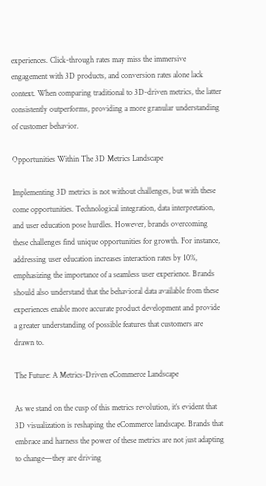experiences. Click-through rates may miss the immersive engagement with 3D products, and conversion rates alone lack context. When comparing traditional to 3D-driven metrics, the latter consistently outperforms, providing a more granular understanding of customer behavior.

Opportunities Within The 3D Metrics Landscape

Implementing 3D metrics is not without challenges, but with these come opportunities. Technological integration, data interpretation, and user education pose hurdles. However, brands overcoming these challenges find unique opportunities for growth. For instance, addressing user education increases interaction rates by 10%, emphasizing the importance of a seamless user experience. Brands should also understand that the behavioral data available from these experiences enable more accurate product development and provide a greater understanding of possible features that customers are drawn to.

The Future: A Metrics-Driven eCommerce Landscape

As we stand on the cusp of this metrics revolution, it’s evident that 3D visualization is reshaping the eCommerce landscape. Brands that embrace and harness the power of these metrics are not just adapting to change—they are driving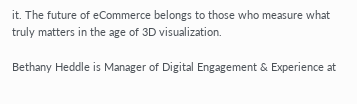it. The future of eCommerce belongs to those who measure what truly matters in the age of 3D visualization.

Bethany Heddle is Manager of Digital Engagement & Experience at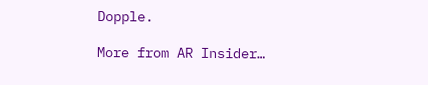Dopple.

More from AR Insider…